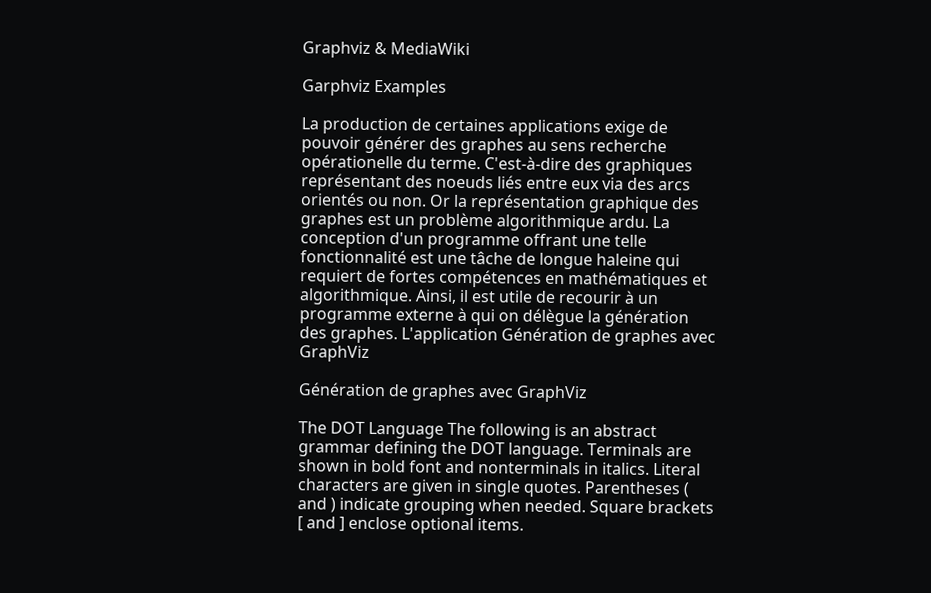Graphviz & MediaWiki

Garphviz Examples

La production de certaines applications exige de pouvoir générer des graphes au sens recherche opérationelle du terme. C'est-à-dire des graphiques représentant des noeuds liés entre eux via des arcs orientés ou non. Or la représentation graphique des graphes est un problème algorithmique ardu. La conception d'un programme offrant une telle fonctionnalité est une tâche de longue haleine qui requiert de fortes compétences en mathématiques et algorithmique. Ainsi, il est utile de recourir à un programme externe à qui on délègue la génération des graphes. L'application Génération de graphes avec GraphViz

Génération de graphes avec GraphViz

The DOT Language The following is an abstract grammar defining the DOT language. Terminals are shown in bold font and nonterminals in italics. Literal characters are given in single quotes. Parentheses ( and ) indicate grouping when needed. Square brackets [ and ] enclose optional items.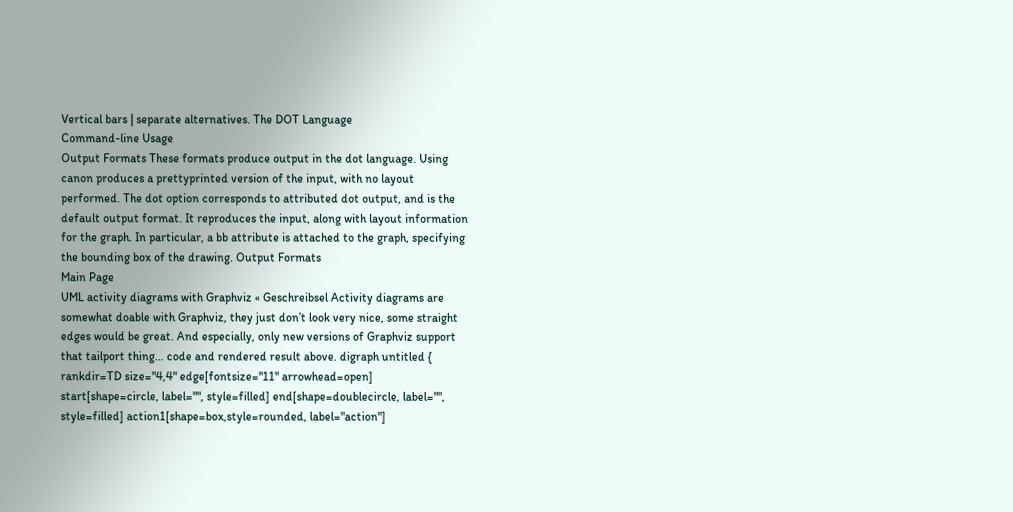Vertical bars | separate alternatives. The DOT Language
Command-line Usage
Output Formats These formats produce output in the dot language. Using canon produces a prettyprinted version of the input, with no layout performed. The dot option corresponds to attributed dot output, and is the default output format. It reproduces the input, along with layout information for the graph. In particular, a bb attribute is attached to the graph, specifying the bounding box of the drawing. Output Formats
Main Page
UML activity diagrams with Graphviz « Geschreibsel Activity diagrams are somewhat doable with Graphviz, they just don’t look very nice, some straight edges would be great. And especially, only new versions of Graphviz support that tailport thing… code and rendered result above. digraph untitled { rankdir=TD size="4,4" edge[fontsize="11" arrowhead=open] start[shape=circle, label="", style=filled] end[shape=doublecircle, label="", style=filled] action1[shape=box,style=rounded, label="action"]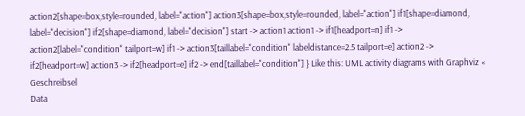action2[shape=box,style=rounded, label="action"] action3[shape=box,style=rounded, label="action"] if1[shape=diamond, label="decision"] if2[shape=diamond, label="decision"] start -> action1 action1 -> if1[headport=n] if1 -> action2[label="condition" tailport=w] if1 -> action3[taillabel="condition" labeldistance=2.5 tailport=e] action2 -> if2[headport=w] action3 -> if2[headport=e] if2 -> end[taillabel="condition"] } Like this: UML activity diagrams with Graphviz « Geschreibsel
Data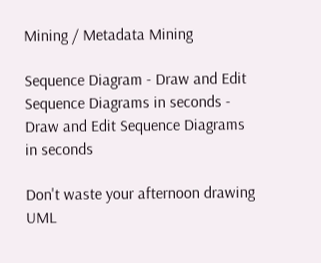Mining / Metadata Mining

Sequence Diagram - Draw and Edit Sequence Diagrams in seconds - Draw and Edit Sequence Diagrams in seconds

Don't waste your afternoon drawing UML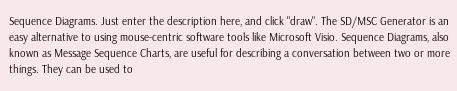Sequence Diagrams. Just enter the description here, and click "draw". The SD/MSC Generator is an easy alternative to using mouse-centric software tools like Microsoft Visio. Sequence Diagrams, also known as Message Sequence Charts, are useful for describing a conversation between two or more things. They can be used to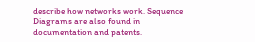describe how networks work. Sequence Diagrams are also found in documentation and patents.